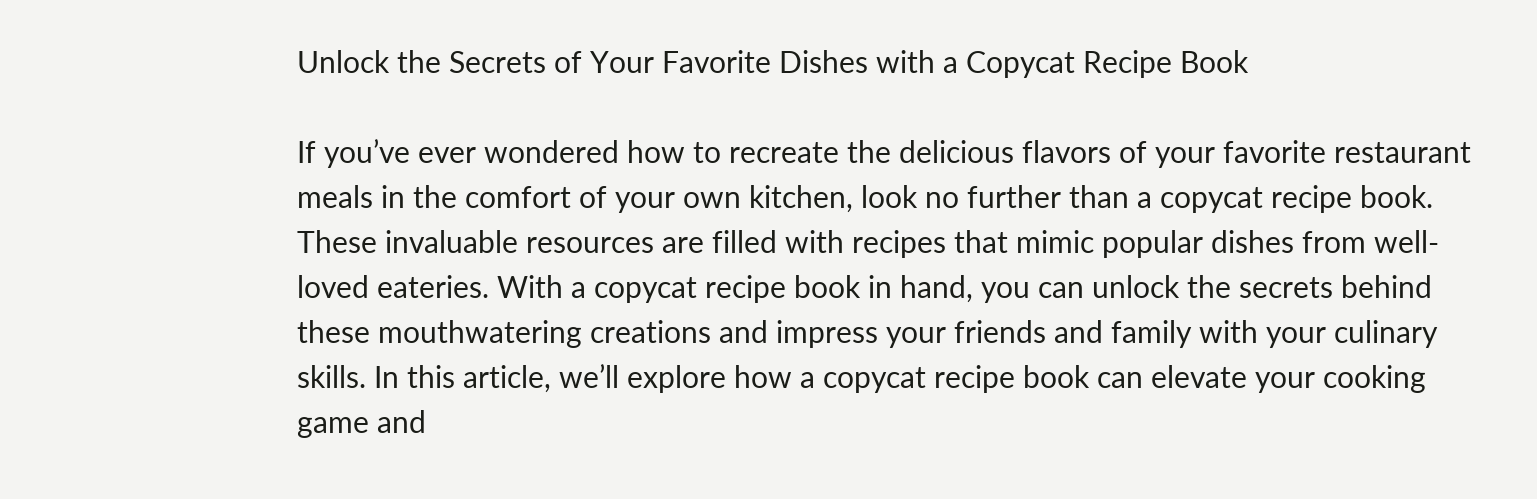Unlock the Secrets of Your Favorite Dishes with a Copycat Recipe Book

If you’ve ever wondered how to recreate the delicious flavors of your favorite restaurant meals in the comfort of your own kitchen, look no further than a copycat recipe book. These invaluable resources are filled with recipes that mimic popular dishes from well-loved eateries. With a copycat recipe book in hand, you can unlock the secrets behind these mouthwatering creations and impress your friends and family with your culinary skills. In this article, we’ll explore how a copycat recipe book can elevate your cooking game and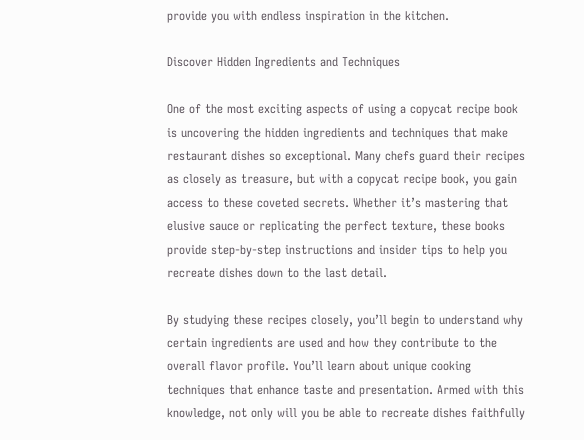provide you with endless inspiration in the kitchen.

Discover Hidden Ingredients and Techniques

One of the most exciting aspects of using a copycat recipe book is uncovering the hidden ingredients and techniques that make restaurant dishes so exceptional. Many chefs guard their recipes as closely as treasure, but with a copycat recipe book, you gain access to these coveted secrets. Whether it’s mastering that elusive sauce or replicating the perfect texture, these books provide step-by-step instructions and insider tips to help you recreate dishes down to the last detail.

By studying these recipes closely, you’ll begin to understand why certain ingredients are used and how they contribute to the overall flavor profile. You’ll learn about unique cooking techniques that enhance taste and presentation. Armed with this knowledge, not only will you be able to recreate dishes faithfully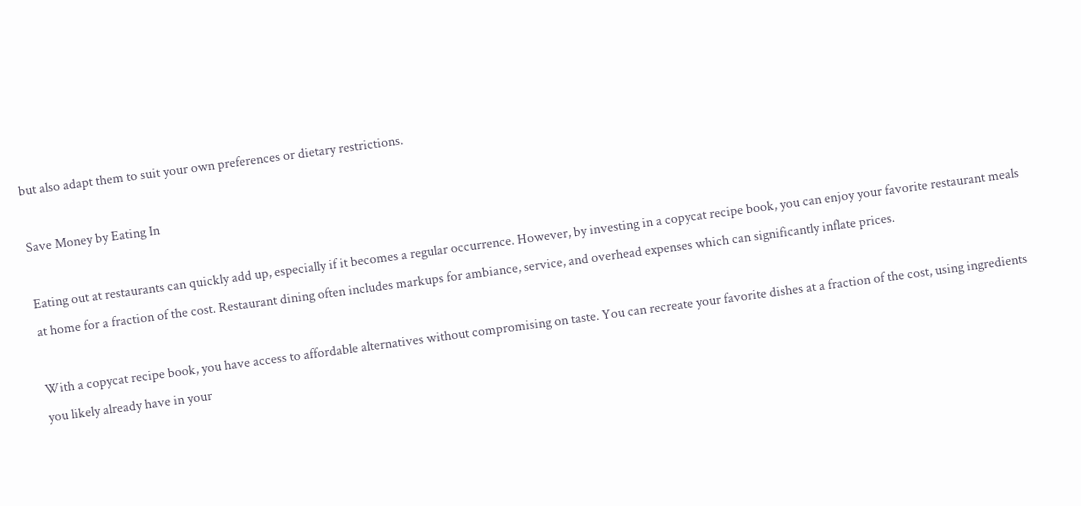but also adapt them to suit your own preferences or dietary restrictions.

Save Money by Eating In

Eating out at restaurants can quickly add up, especially if it becomes a regular occurrence. However, by investing in a copycat recipe book, you can enjoy your favorite restaurant meals at home for a fraction of the cost. Restaurant dining often includes markups for ambiance, service, and overhead expenses which can significantly inflate prices.

With a copycat recipe book, you have access to affordable alternatives without compromising on taste. You can recreate your favorite dishes at a fraction of the cost, using ingredients you likely already have in your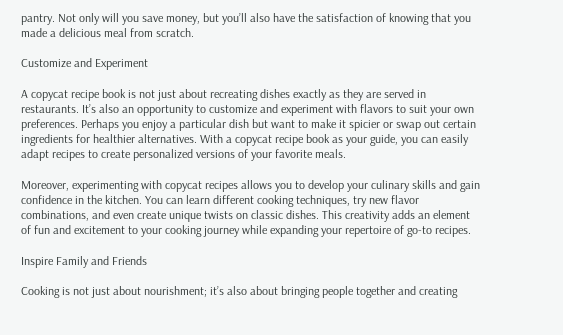pantry. Not only will you save money, but you’ll also have the satisfaction of knowing that you made a delicious meal from scratch.

Customize and Experiment

A copycat recipe book is not just about recreating dishes exactly as they are served in restaurants. It’s also an opportunity to customize and experiment with flavors to suit your own preferences. Perhaps you enjoy a particular dish but want to make it spicier or swap out certain ingredients for healthier alternatives. With a copycat recipe book as your guide, you can easily adapt recipes to create personalized versions of your favorite meals.

Moreover, experimenting with copycat recipes allows you to develop your culinary skills and gain confidence in the kitchen. You can learn different cooking techniques, try new flavor combinations, and even create unique twists on classic dishes. This creativity adds an element of fun and excitement to your cooking journey while expanding your repertoire of go-to recipes.

Inspire Family and Friends

Cooking is not just about nourishment; it’s also about bringing people together and creating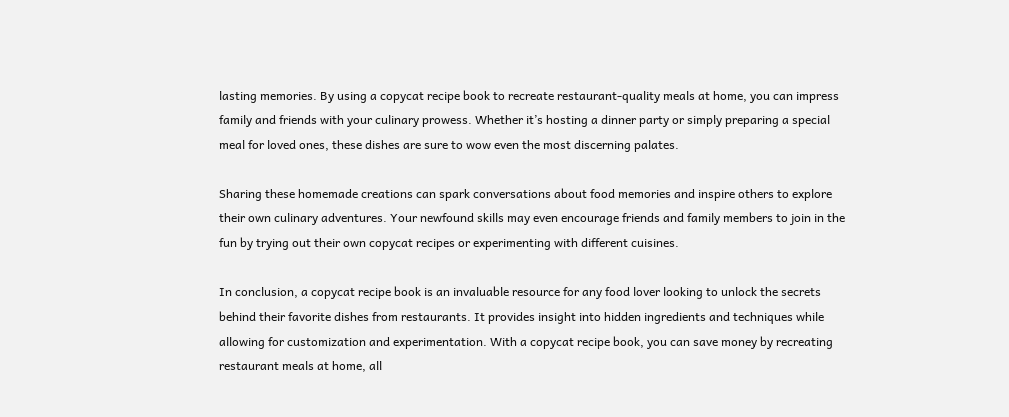lasting memories. By using a copycat recipe book to recreate restaurant-quality meals at home, you can impress family and friends with your culinary prowess. Whether it’s hosting a dinner party or simply preparing a special meal for loved ones, these dishes are sure to wow even the most discerning palates.

Sharing these homemade creations can spark conversations about food memories and inspire others to explore their own culinary adventures. Your newfound skills may even encourage friends and family members to join in the fun by trying out their own copycat recipes or experimenting with different cuisines.

In conclusion, a copycat recipe book is an invaluable resource for any food lover looking to unlock the secrets behind their favorite dishes from restaurants. It provides insight into hidden ingredients and techniques while allowing for customization and experimentation. With a copycat recipe book, you can save money by recreating restaurant meals at home, all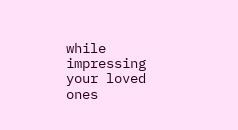while impressing your loved ones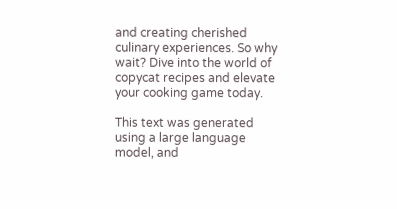and creating cherished culinary experiences. So why wait? Dive into the world of copycat recipes and elevate your cooking game today.

This text was generated using a large language model, and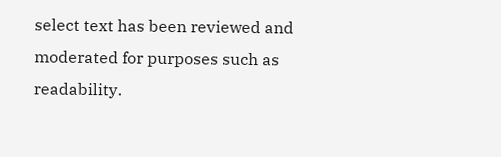select text has been reviewed and moderated for purposes such as readability.